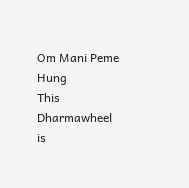Om Mani Peme Hung
This Dharmawheel is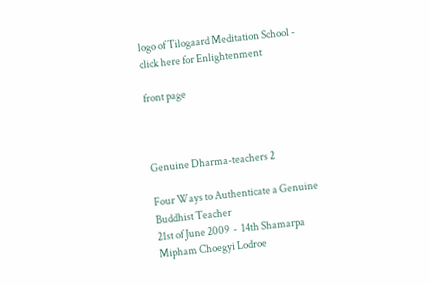logo of Tilogaard Meditation School - click here for Enlightenment

front page



Genuine Dharma-teachers 2

Four Ways to Authenticate a Genuine Buddhist Teacher
21st of June 2009  -  14th Shamarpa Mipham Choegyi Lodroe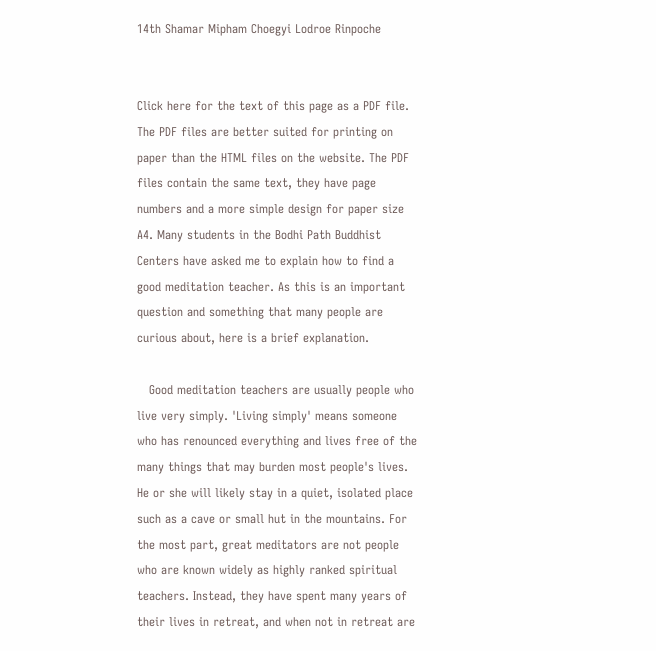14th Shamar Mipham Choegyi Lodroe Rinpoche


Click here for the text of this page as a PDF file. The PDF files are better suited for printing on paper than the HTML files on the website. The PDF files contain the same text, they have page numbers and a more simple design for paper size A4. Many students in the Bodhi Path Buddhist Centers have asked me to explain how to find a good meditation teacher. As this is an important question and something that many people are curious about, here is a brief explanation.

   Good meditation teachers are usually people who live very simply. 'Living simply' means someone who has renounced everything and lives free of the many things that may burden most people's lives. He or she will likely stay in a quiet, isolated place such as a cave or small hut in the mountains. For the most part, great meditators are not people who are known widely as highly ranked spiritual teachers. Instead, they have spent many years of their lives in retreat, and when not in retreat are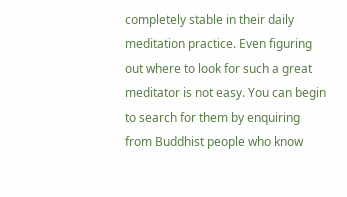completely stable in their daily meditation practice. Even figuring out where to look for such a great meditator is not easy. You can begin to search for them by enquiring from Buddhist people who know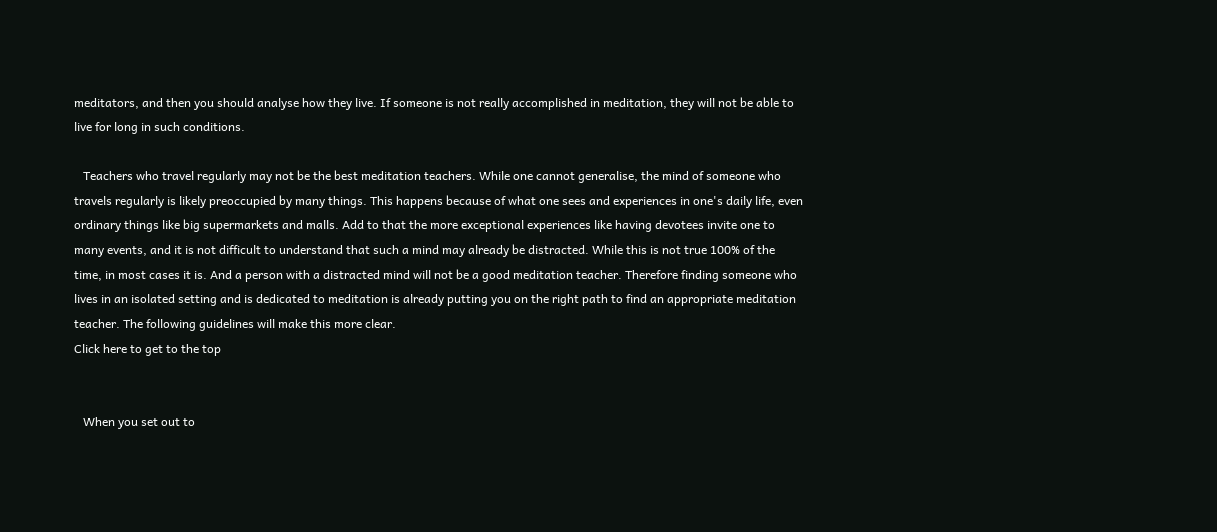meditators, and then you should analyse how they live. If someone is not really accomplished in meditation, they will not be able to live for long in such conditions.

   Teachers who travel regularly may not be the best meditation teachers. While one cannot generalise, the mind of someone who travels regularly is likely preoccupied by many things. This happens because of what one sees and experiences in one's daily life, even ordinary things like big supermarkets and malls. Add to that the more exceptional experiences like having devotees invite one to many events, and it is not difficult to understand that such a mind may already be distracted. While this is not true 100% of the time, in most cases it is. And a person with a distracted mind will not be a good meditation teacher. Therefore finding someone who lives in an isolated setting and is dedicated to meditation is already putting you on the right path to find an appropriate meditation teacher. The following guidelines will make this more clear.
Click here to get to the top


   When you set out to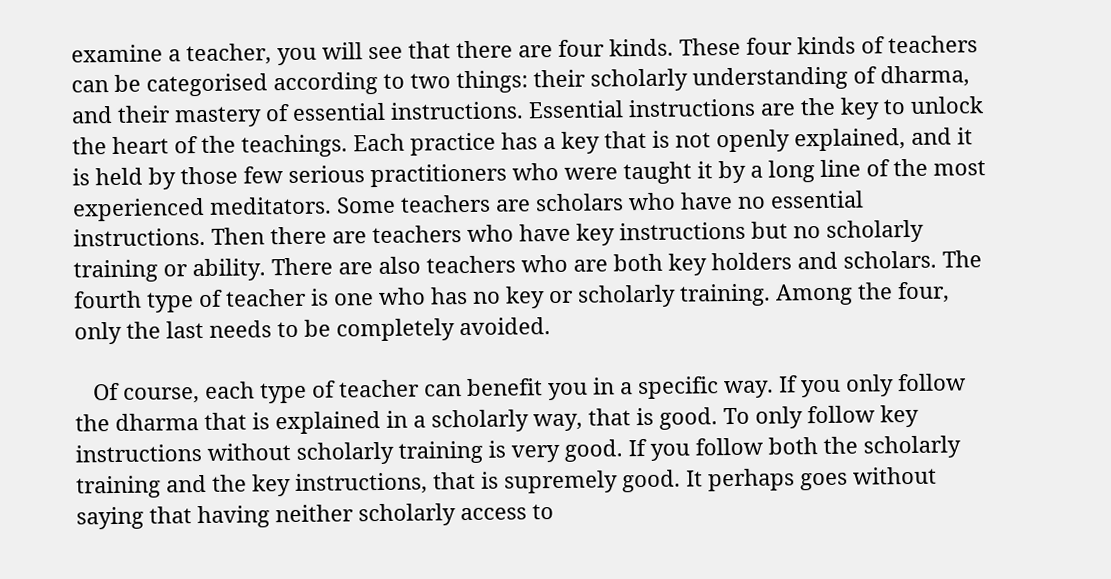examine a teacher, you will see that there are four kinds. These four kinds of teachers can be categorised according to two things: their scholarly understanding of dharma, and their mastery of essential instructions. Essential instructions are the key to unlock the heart of the teachings. Each practice has a key that is not openly explained, and it is held by those few serious practitioners who were taught it by a long line of the most experienced meditators. Some teachers are scholars who have no essential instructions. Then there are teachers who have key instructions but no scholarly training or ability. There are also teachers who are both key holders and scholars. The fourth type of teacher is one who has no key or scholarly training. Among the four, only the last needs to be completely avoided.

   Of course, each type of teacher can benefit you in a specific way. If you only follow the dharma that is explained in a scholarly way, that is good. To only follow key instructions without scholarly training is very good. If you follow both the scholarly training and the key instructions, that is supremely good. It perhaps goes without saying that having neither scholarly access to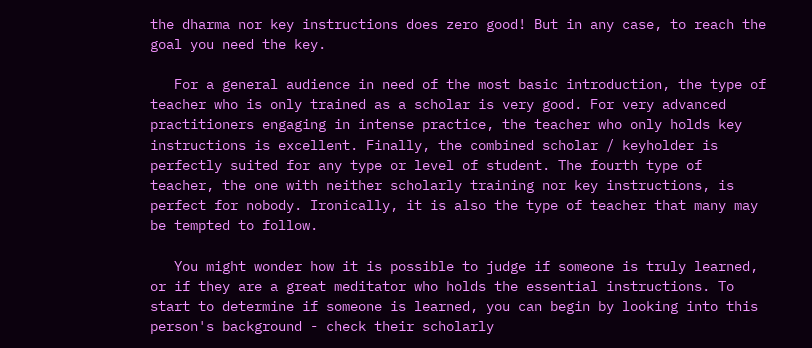the dharma nor key instructions does zero good! But in any case, to reach the goal you need the key.

   For a general audience in need of the most basic introduction, the type of teacher who is only trained as a scholar is very good. For very advanced practitioners engaging in intense practice, the teacher who only holds key instructions is excellent. Finally, the combined scholar / keyholder is perfectly suited for any type or level of student. The fourth type of teacher, the one with neither scholarly training nor key instructions, is perfect for nobody. Ironically, it is also the type of teacher that many may be tempted to follow.

   You might wonder how it is possible to judge if someone is truly learned, or if they are a great meditator who holds the essential instructions. To start to determine if someone is learned, you can begin by looking into this person's background - check their scholarly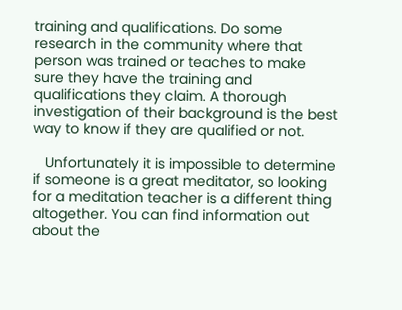training and qualifications. Do some research in the community where that person was trained or teaches to make sure they have the training and qualifications they claim. A thorough investigation of their background is the best way to know if they are qualified or not.

   Unfortunately it is impossible to determine if someone is a great meditator, so looking for a meditation teacher is a different thing altogether. You can find information out about the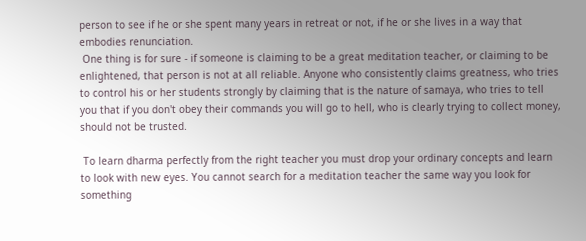person to see if he or she spent many years in retreat or not, if he or she lives in a way that embodies renunciation.
 One thing is for sure - if someone is claiming to be a great meditation teacher, or claiming to be enlightened, that person is not at all reliable. Anyone who consistently claims greatness, who tries to control his or her students strongly by claiming that is the nature of samaya, who tries to tell you that if you don't obey their commands you will go to hell, who is clearly trying to collect money, should not be trusted.

 To learn dharma perfectly from the right teacher you must drop your ordinary concepts and learn to look with new eyes. You cannot search for a meditation teacher the same way you look for something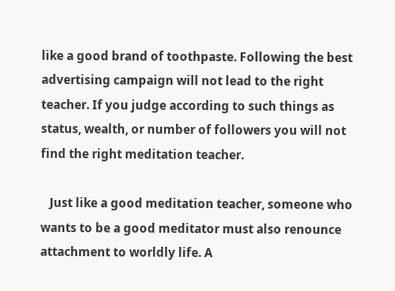like a good brand of toothpaste. Following the best advertising campaign will not lead to the right teacher. If you judge according to such things as status, wealth, or number of followers you will not find the right meditation teacher.

   Just like a good meditation teacher, someone who wants to be a good meditator must also renounce attachment to worldly life. A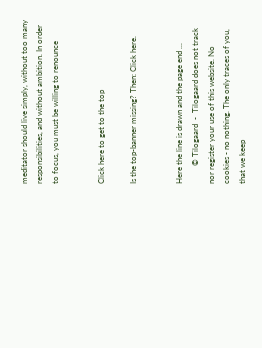meditator should live simply, without too many responsibilities, and without ambition. In order to focus, you must be willing to renounce


Click here to get to the top

Is the top-banner missing? Then: Click here.


Here the line is drawn and the page end ...
         © Tilogaard  -  Tilogaard does not track nor register your use of this website. No cookies - no nothing. The only traces of you, that we keep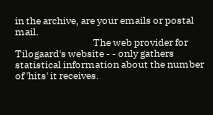in the archive, are your emails or postal mail.
                                       The web provider for Tilogaard's website - - only gathers statistical information about the number of 'hits' it receives.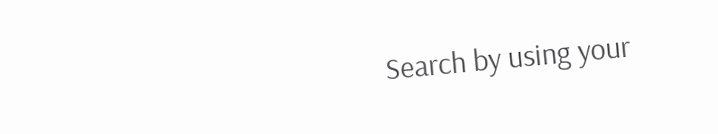Search by using your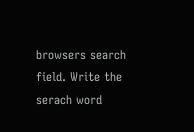browsers search field. Write the serach word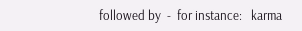followed by  -  for instance:   karma